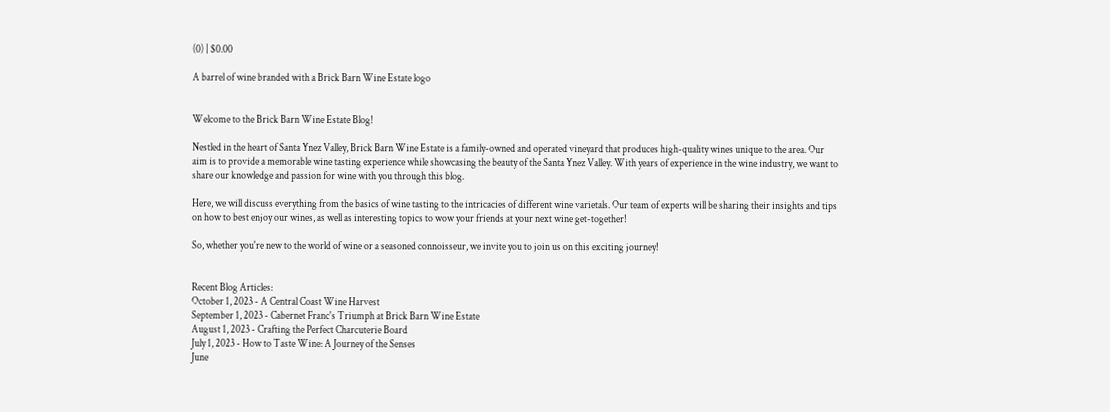(0) | $0.00

A barrel of wine branded with a Brick Barn Wine Estate logo


Welcome to the Brick Barn Wine Estate Blog!

Nestled in the heart of Santa Ynez Valley, Brick Barn Wine Estate is a family-owned and operated vineyard that produces high-quality wines unique to the area. Our aim is to provide a memorable wine tasting experience while showcasing the beauty of the Santa Ynez Valley. With years of experience in the wine industry, we want to share our knowledge and passion for wine with you through this blog.

Here, we will discuss everything from the basics of wine tasting to the intricacies of different wine varietals. Our team of experts will be sharing their insights and tips on how to best enjoy our wines, as well as interesting topics to wow your friends at your next wine get-together!

So, whether you're new to the world of wine or a seasoned connoisseur, we invite you to join us on this exciting journey!


Recent Blog Articles:
October 1, 2023 - A Central Coast Wine Harvest
September 1, 2023 - Cabernet Franc's Triumph at Brick Barn Wine Estate
August 1, 2023 - Crafting the Perfect Charcuterie Board
July 1, 2023 - How to Taste Wine: A Journey of the Senses
June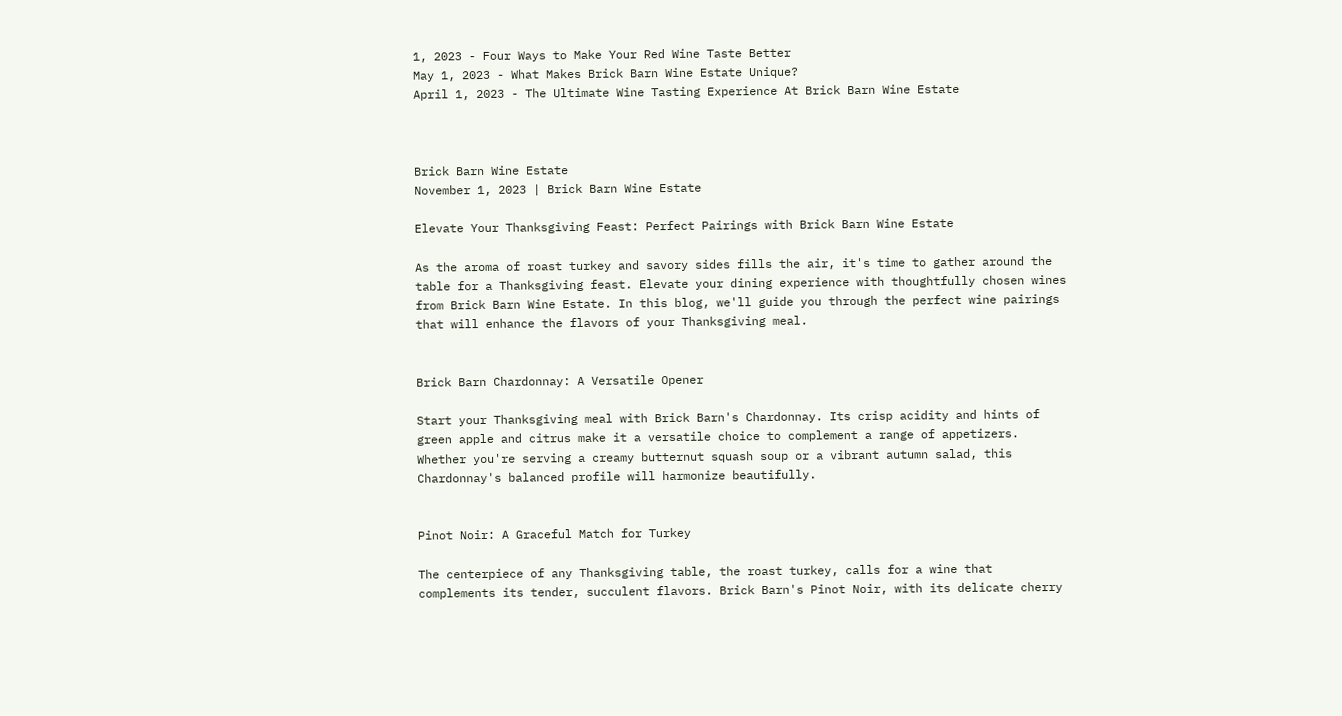1, 2023 - Four Ways to Make Your Red Wine Taste Better
May 1, 2023 - What Makes Brick Barn Wine Estate Unique?
April 1, 2023 - The Ultimate Wine Tasting Experience At Brick Barn Wine Estate



Brick Barn Wine Estate
November 1, 2023 | Brick Barn Wine Estate

Elevate Your Thanksgiving Feast: Perfect Pairings with Brick Barn Wine Estate

As the aroma of roast turkey and savory sides fills the air, it's time to gather around the table for a Thanksgiving feast. Elevate your dining experience with thoughtfully chosen wines from Brick Barn Wine Estate. In this blog, we'll guide you through the perfect wine pairings that will enhance the flavors of your Thanksgiving meal.


Brick Barn Chardonnay: A Versatile Opener

Start your Thanksgiving meal with Brick Barn's Chardonnay. Its crisp acidity and hints of green apple and citrus make it a versatile choice to complement a range of appetizers. Whether you're serving a creamy butternut squash soup or a vibrant autumn salad, this Chardonnay's balanced profile will harmonize beautifully.


Pinot Noir: A Graceful Match for Turkey

The centerpiece of any Thanksgiving table, the roast turkey, calls for a wine that complements its tender, succulent flavors. Brick Barn's Pinot Noir, with its delicate cherry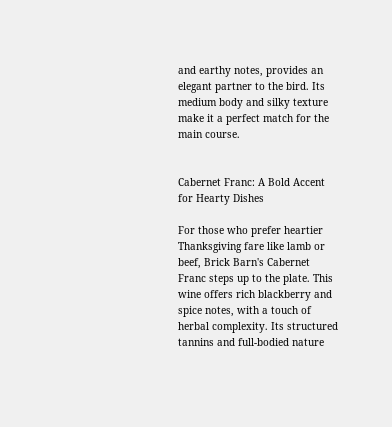and earthy notes, provides an elegant partner to the bird. Its medium body and silky texture make it a perfect match for the main course.


Cabernet Franc: A Bold Accent for Hearty Dishes

For those who prefer heartier Thanksgiving fare like lamb or beef, Brick Barn's Cabernet Franc steps up to the plate. This wine offers rich blackberry and spice notes, with a touch of herbal complexity. Its structured tannins and full-bodied nature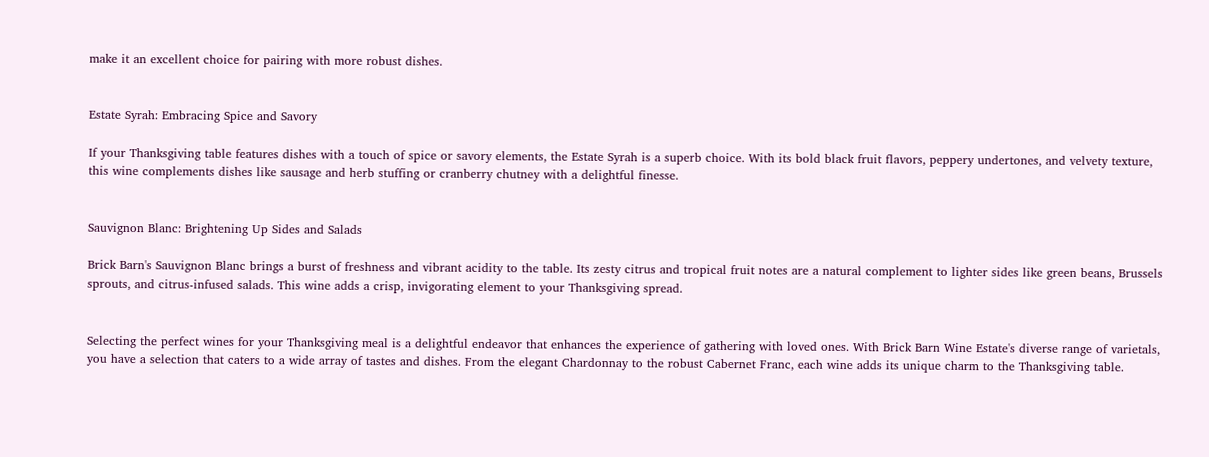make it an excellent choice for pairing with more robust dishes.


Estate Syrah: Embracing Spice and Savory

If your Thanksgiving table features dishes with a touch of spice or savory elements, the Estate Syrah is a superb choice. With its bold black fruit flavors, peppery undertones, and velvety texture, this wine complements dishes like sausage and herb stuffing or cranberry chutney with a delightful finesse.


Sauvignon Blanc: Brightening Up Sides and Salads

Brick Barn's Sauvignon Blanc brings a burst of freshness and vibrant acidity to the table. Its zesty citrus and tropical fruit notes are a natural complement to lighter sides like green beans, Brussels sprouts, and citrus-infused salads. This wine adds a crisp, invigorating element to your Thanksgiving spread.


Selecting the perfect wines for your Thanksgiving meal is a delightful endeavor that enhances the experience of gathering with loved ones. With Brick Barn Wine Estate's diverse range of varietals, you have a selection that caters to a wide array of tastes and dishes. From the elegant Chardonnay to the robust Cabernet Franc, each wine adds its unique charm to the Thanksgiving table.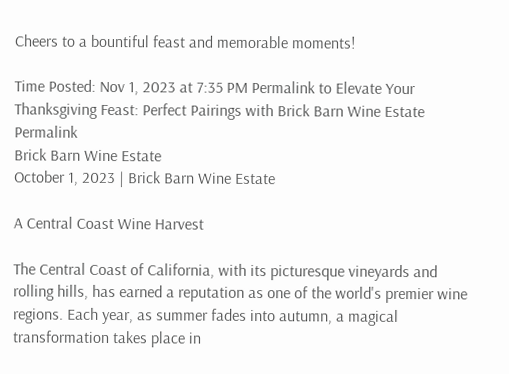Cheers to a bountiful feast and memorable moments!

Time Posted: Nov 1, 2023 at 7:35 PM Permalink to Elevate Your Thanksgiving Feast: Perfect Pairings with Brick Barn Wine Estate Permalink
Brick Barn Wine Estate
October 1, 2023 | Brick Barn Wine Estate

A Central Coast Wine Harvest

The Central Coast of California, with its picturesque vineyards and rolling hills, has earned a reputation as one of the world's premier wine regions. Each year, as summer fades into autumn, a magical transformation takes place in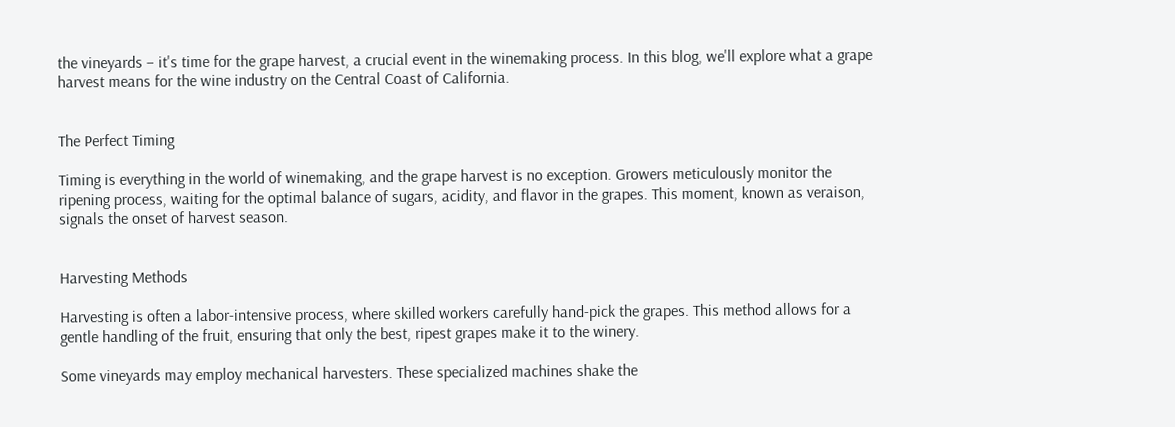the vineyards – it's time for the grape harvest, a crucial event in the winemaking process. In this blog, we'll explore what a grape harvest means for the wine industry on the Central Coast of California.


The Perfect Timing

Timing is everything in the world of winemaking, and the grape harvest is no exception. Growers meticulously monitor the ripening process, waiting for the optimal balance of sugars, acidity, and flavor in the grapes. This moment, known as veraison, signals the onset of harvest season.


Harvesting Methods

Harvesting is often a labor-intensive process, where skilled workers carefully hand-pick the grapes. This method allows for a gentle handling of the fruit, ensuring that only the best, ripest grapes make it to the winery.

Some vineyards may employ mechanical harvesters. These specialized machines shake the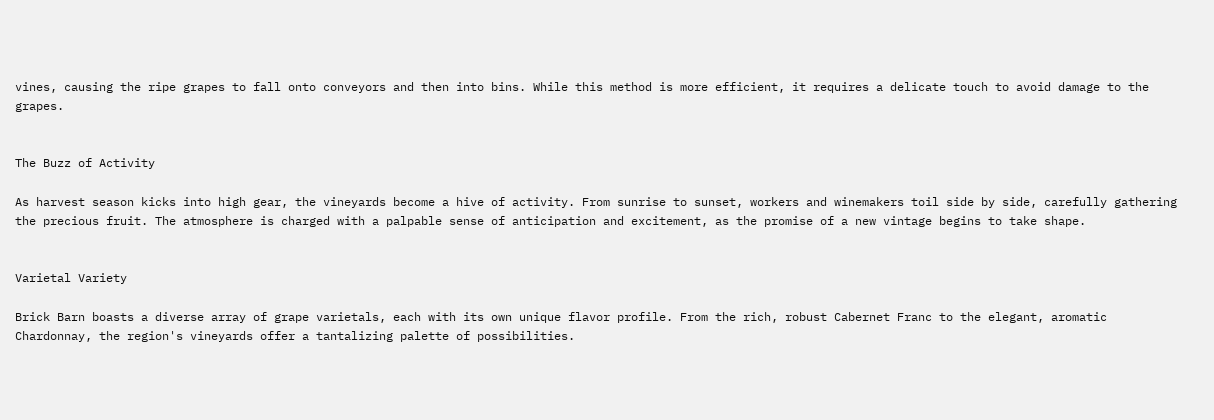vines, causing the ripe grapes to fall onto conveyors and then into bins. While this method is more efficient, it requires a delicate touch to avoid damage to the grapes.


The Buzz of Activity

As harvest season kicks into high gear, the vineyards become a hive of activity. From sunrise to sunset, workers and winemakers toil side by side, carefully gathering the precious fruit. The atmosphere is charged with a palpable sense of anticipation and excitement, as the promise of a new vintage begins to take shape.


Varietal Variety

Brick Barn boasts a diverse array of grape varietals, each with its own unique flavor profile. From the rich, robust Cabernet Franc to the elegant, aromatic Chardonnay, the region's vineyards offer a tantalizing palette of possibilities.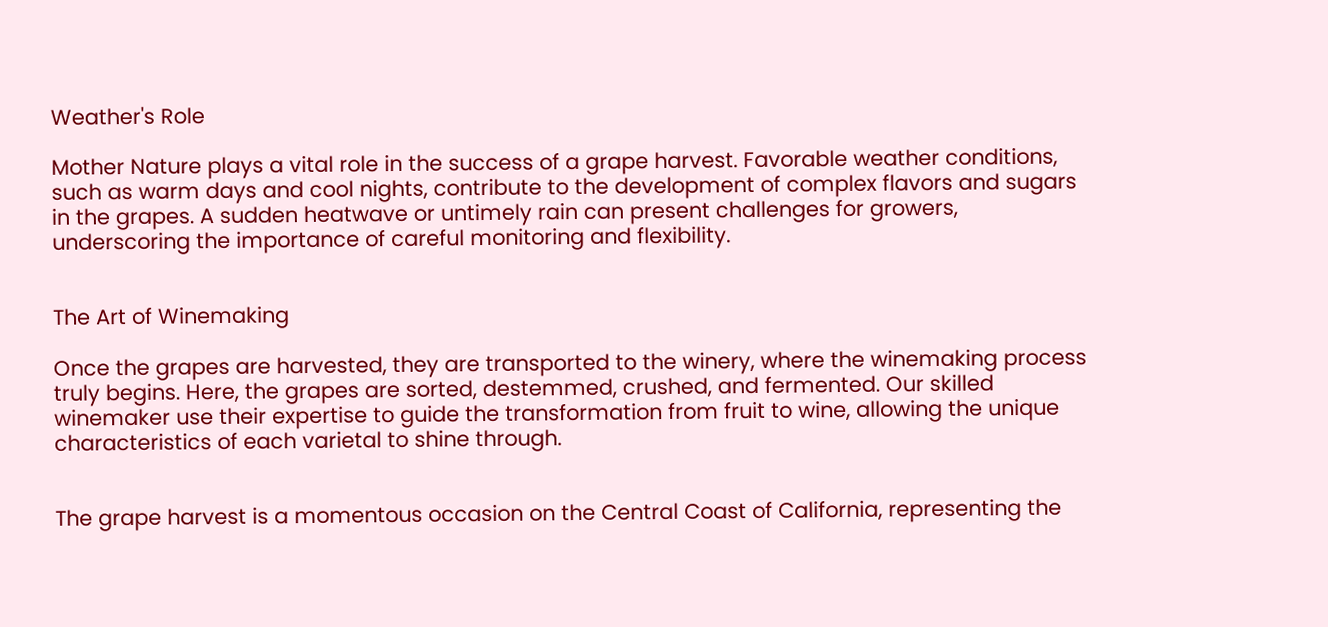Weather's Role

Mother Nature plays a vital role in the success of a grape harvest. Favorable weather conditions, such as warm days and cool nights, contribute to the development of complex flavors and sugars in the grapes. A sudden heatwave or untimely rain can present challenges for growers, underscoring the importance of careful monitoring and flexibility.


The Art of Winemaking

Once the grapes are harvested, they are transported to the winery, where the winemaking process truly begins. Here, the grapes are sorted, destemmed, crushed, and fermented. Our skilled winemaker use their expertise to guide the transformation from fruit to wine, allowing the unique characteristics of each varietal to shine through.


The grape harvest is a momentous occasion on the Central Coast of California, representing the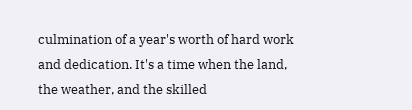culmination of a year's worth of hard work and dedication. It's a time when the land, the weather, and the skilled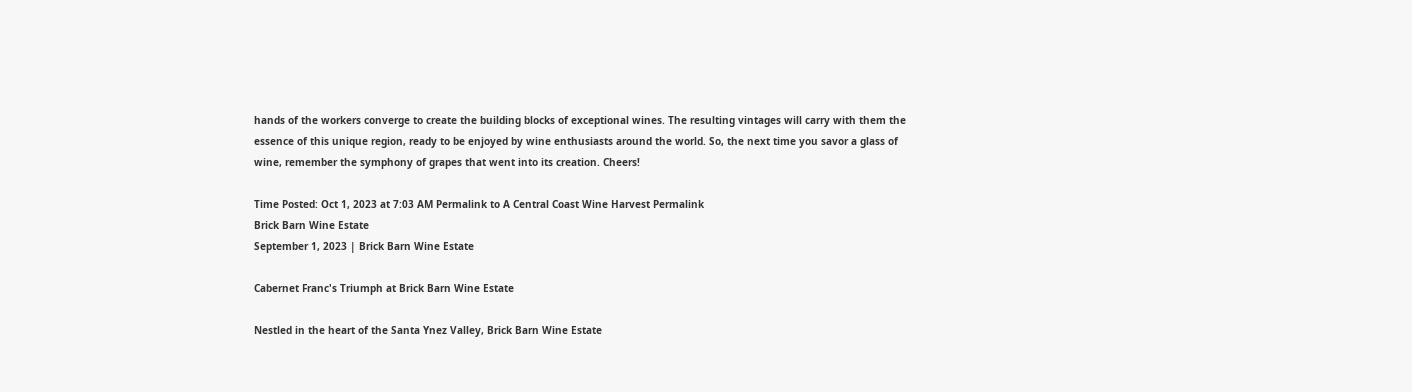hands of the workers converge to create the building blocks of exceptional wines. The resulting vintages will carry with them the essence of this unique region, ready to be enjoyed by wine enthusiasts around the world. So, the next time you savor a glass of wine, remember the symphony of grapes that went into its creation. Cheers!

Time Posted: Oct 1, 2023 at 7:03 AM Permalink to A Central Coast Wine Harvest Permalink
Brick Barn Wine Estate
September 1, 2023 | Brick Barn Wine Estate

Cabernet Franc's Triumph at Brick Barn Wine Estate

Nestled in the heart of the Santa Ynez Valley, Brick Barn Wine Estate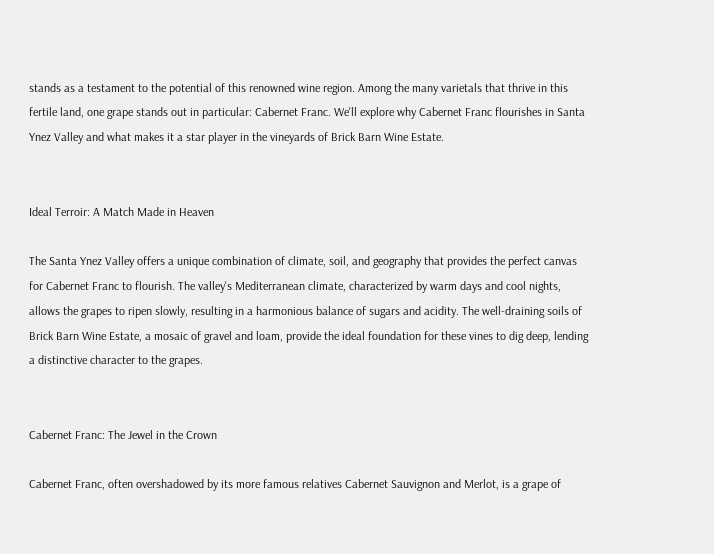stands as a testament to the potential of this renowned wine region. Among the many varietals that thrive in this fertile land, one grape stands out in particular: Cabernet Franc. We'll explore why Cabernet Franc flourishes in Santa Ynez Valley and what makes it a star player in the vineyards of Brick Barn Wine Estate.


Ideal Terroir: A Match Made in Heaven

The Santa Ynez Valley offers a unique combination of climate, soil, and geography that provides the perfect canvas for Cabernet Franc to flourish. The valley's Mediterranean climate, characterized by warm days and cool nights, allows the grapes to ripen slowly, resulting in a harmonious balance of sugars and acidity. The well-draining soils of Brick Barn Wine Estate, a mosaic of gravel and loam, provide the ideal foundation for these vines to dig deep, lending a distinctive character to the grapes.


Cabernet Franc: The Jewel in the Crown

Cabernet Franc, often overshadowed by its more famous relatives Cabernet Sauvignon and Merlot, is a grape of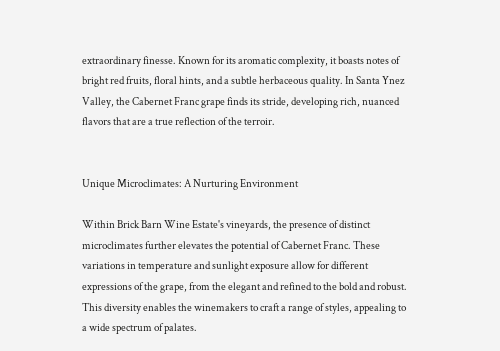extraordinary finesse. Known for its aromatic complexity, it boasts notes of bright red fruits, floral hints, and a subtle herbaceous quality. In Santa Ynez Valley, the Cabernet Franc grape finds its stride, developing rich, nuanced flavors that are a true reflection of the terroir.


Unique Microclimates: A Nurturing Environment

Within Brick Barn Wine Estate's vineyards, the presence of distinct microclimates further elevates the potential of Cabernet Franc. These variations in temperature and sunlight exposure allow for different expressions of the grape, from the elegant and refined to the bold and robust. This diversity enables the winemakers to craft a range of styles, appealing to a wide spectrum of palates.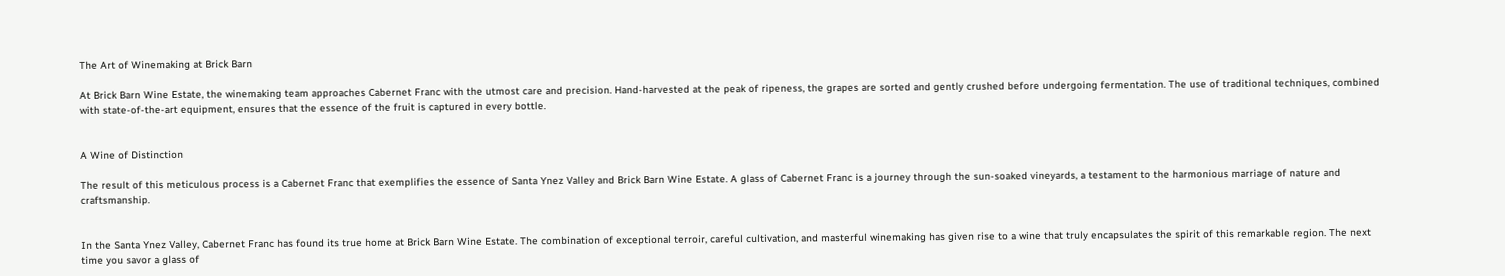The Art of Winemaking at Brick Barn

At Brick Barn Wine Estate, the winemaking team approaches Cabernet Franc with the utmost care and precision. Hand-harvested at the peak of ripeness, the grapes are sorted and gently crushed before undergoing fermentation. The use of traditional techniques, combined with state-of-the-art equipment, ensures that the essence of the fruit is captured in every bottle.


A Wine of Distinction

The result of this meticulous process is a Cabernet Franc that exemplifies the essence of Santa Ynez Valley and Brick Barn Wine Estate. A glass of Cabernet Franc is a journey through the sun-soaked vineyards, a testament to the harmonious marriage of nature and craftsmanship.


In the Santa Ynez Valley, Cabernet Franc has found its true home at Brick Barn Wine Estate. The combination of exceptional terroir, careful cultivation, and masterful winemaking has given rise to a wine that truly encapsulates the spirit of this remarkable region. The next time you savor a glass of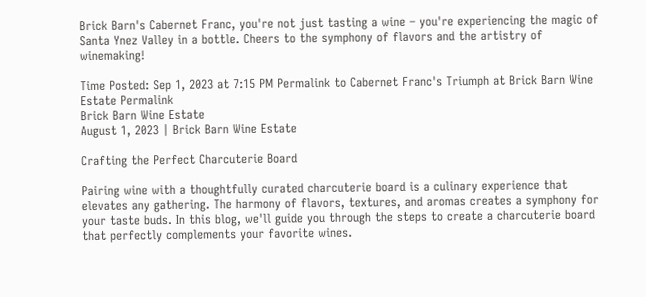Brick Barn's Cabernet Franc, you're not just tasting a wine – you're experiencing the magic of Santa Ynez Valley in a bottle. Cheers to the symphony of flavors and the artistry of winemaking!

Time Posted: Sep 1, 2023 at 7:15 PM Permalink to Cabernet Franc's Triumph at Brick Barn Wine Estate Permalink
Brick Barn Wine Estate
August 1, 2023 | Brick Barn Wine Estate

Crafting the Perfect Charcuterie Board

Pairing wine with a thoughtfully curated charcuterie board is a culinary experience that elevates any gathering. The harmony of flavors, textures, and aromas creates a symphony for your taste buds. In this blog, we'll guide you through the steps to create a charcuterie board that perfectly complements your favorite wines.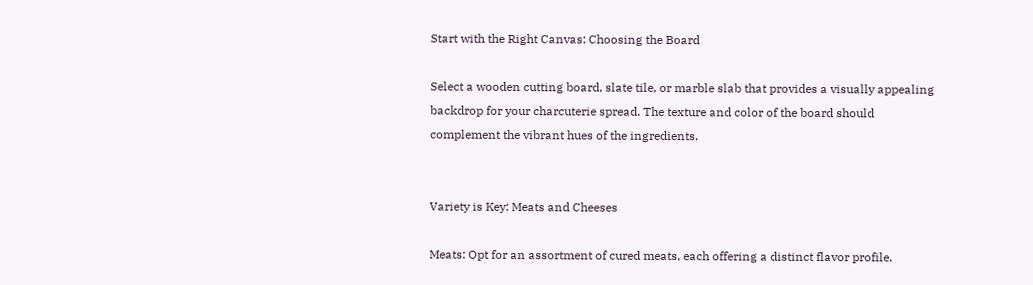Start with the Right Canvas: Choosing the Board

Select a wooden cutting board, slate tile, or marble slab that provides a visually appealing backdrop for your charcuterie spread. The texture and color of the board should complement the vibrant hues of the ingredients.


Variety is Key: Meats and Cheeses

Meats: Opt for an assortment of cured meats, each offering a distinct flavor profile.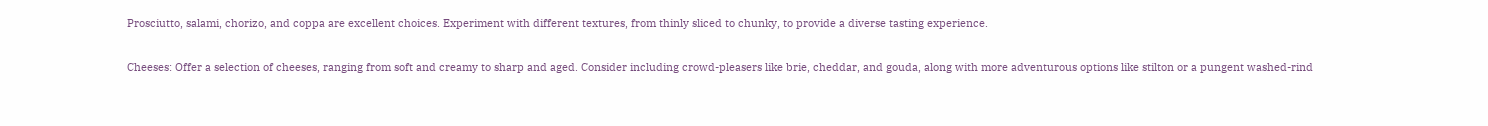Prosciutto, salami, chorizo, and coppa are excellent choices. Experiment with different textures, from thinly sliced to chunky, to provide a diverse tasting experience.

Cheeses: Offer a selection of cheeses, ranging from soft and creamy to sharp and aged. Consider including crowd-pleasers like brie, cheddar, and gouda, along with more adventurous options like stilton or a pungent washed-rind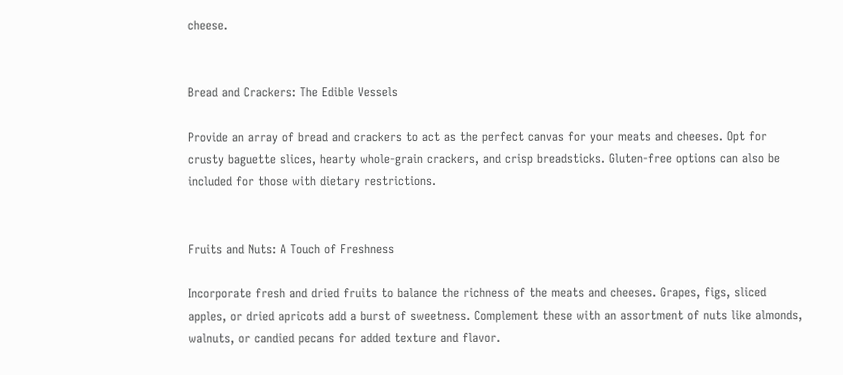cheese.


Bread and Crackers: The Edible Vessels

Provide an array of bread and crackers to act as the perfect canvas for your meats and cheeses. Opt for crusty baguette slices, hearty whole-grain crackers, and crisp breadsticks. Gluten-free options can also be included for those with dietary restrictions.


Fruits and Nuts: A Touch of Freshness

Incorporate fresh and dried fruits to balance the richness of the meats and cheeses. Grapes, figs, sliced apples, or dried apricots add a burst of sweetness. Complement these with an assortment of nuts like almonds, walnuts, or candied pecans for added texture and flavor.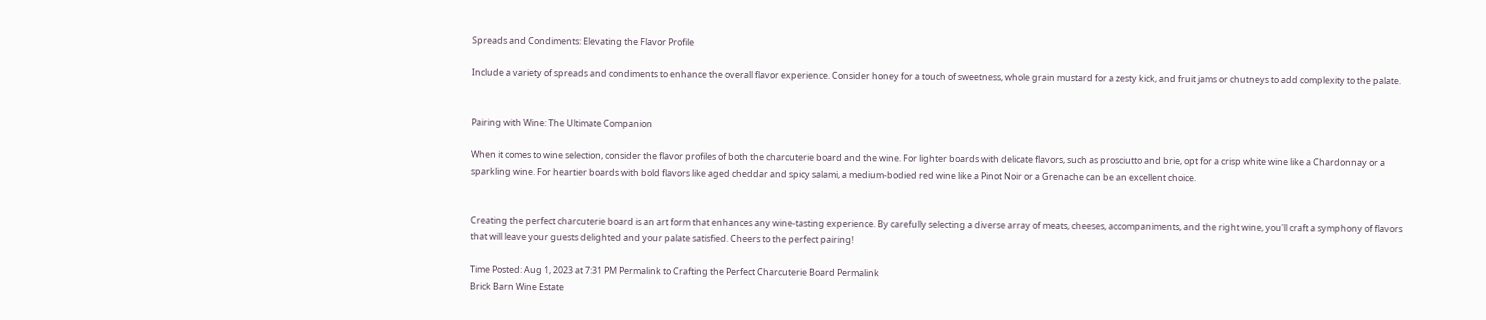Spreads and Condiments: Elevating the Flavor Profile

Include a variety of spreads and condiments to enhance the overall flavor experience. Consider honey for a touch of sweetness, whole grain mustard for a zesty kick, and fruit jams or chutneys to add complexity to the palate.


Pairing with Wine: The Ultimate Companion

When it comes to wine selection, consider the flavor profiles of both the charcuterie board and the wine. For lighter boards with delicate flavors, such as prosciutto and brie, opt for a crisp white wine like a Chardonnay or a sparkling wine. For heartier boards with bold flavors like aged cheddar and spicy salami, a medium-bodied red wine like a Pinot Noir or a Grenache can be an excellent choice.


Creating the perfect charcuterie board is an art form that enhances any wine-tasting experience. By carefully selecting a diverse array of meats, cheeses, accompaniments, and the right wine, you'll craft a symphony of flavors that will leave your guests delighted and your palate satisfied. Cheers to the perfect pairing!

Time Posted: Aug 1, 2023 at 7:31 PM Permalink to Crafting the Perfect Charcuterie Board Permalink
Brick Barn Wine Estate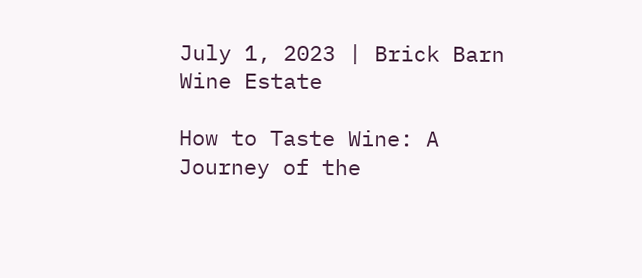July 1, 2023 | Brick Barn Wine Estate

How to Taste Wine: A Journey of the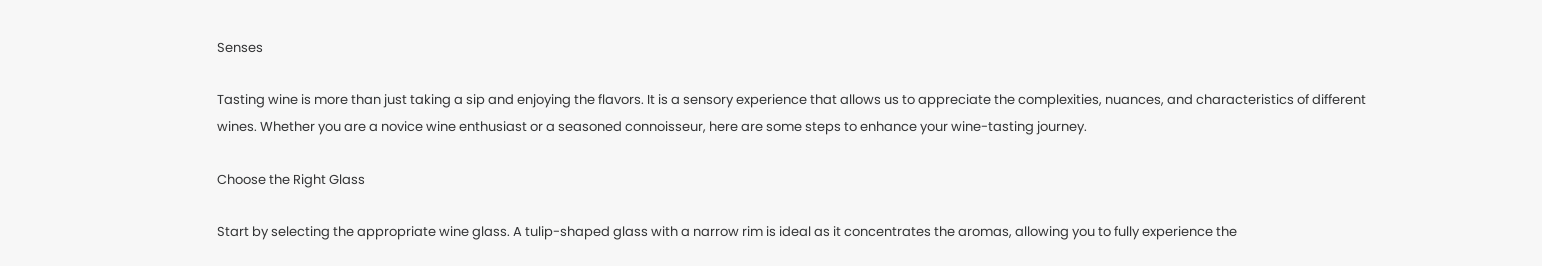Senses

Tasting wine is more than just taking a sip and enjoying the flavors. It is a sensory experience that allows us to appreciate the complexities, nuances, and characteristics of different wines. Whether you are a novice wine enthusiast or a seasoned connoisseur, here are some steps to enhance your wine-tasting journey.

Choose the Right Glass

Start by selecting the appropriate wine glass. A tulip-shaped glass with a narrow rim is ideal as it concentrates the aromas, allowing you to fully experience the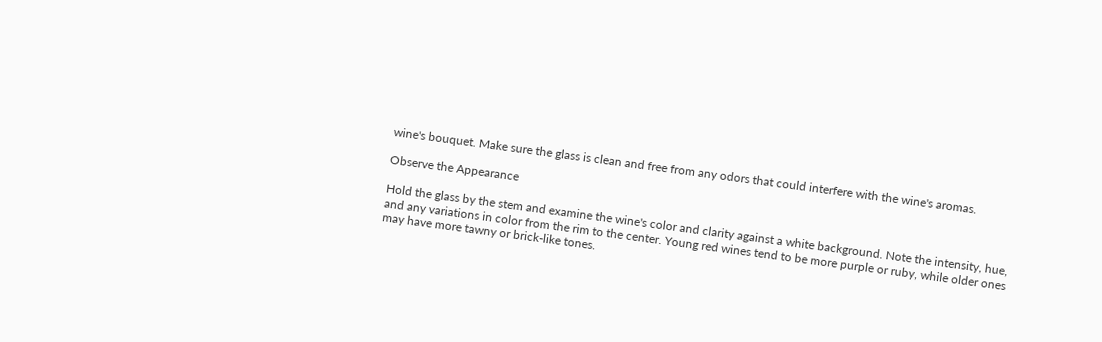wine's bouquet. Make sure the glass is clean and free from any odors that could interfere with the wine's aromas.

Observe the Appearance

Hold the glass by the stem and examine the wine's color and clarity against a white background. Note the intensity, hue, and any variations in color from the rim to the center. Young red wines tend to be more purple or ruby, while older ones may have more tawny or brick-like tones.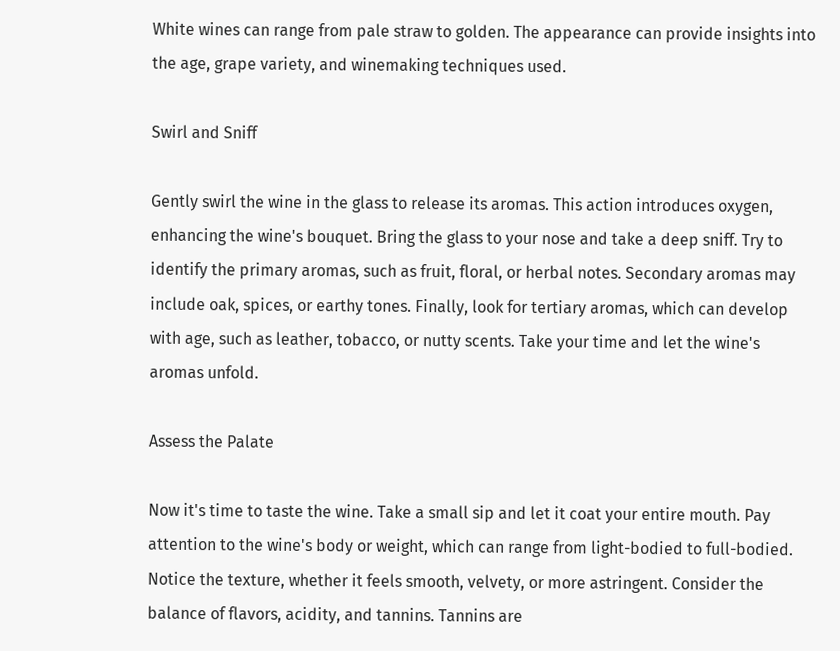White wines can range from pale straw to golden. The appearance can provide insights into the age, grape variety, and winemaking techniques used.

Swirl and Sniff

Gently swirl the wine in the glass to release its aromas. This action introduces oxygen, enhancing the wine's bouquet. Bring the glass to your nose and take a deep sniff. Try to identify the primary aromas, such as fruit, floral, or herbal notes. Secondary aromas may include oak, spices, or earthy tones. Finally, look for tertiary aromas, which can develop with age, such as leather, tobacco, or nutty scents. Take your time and let the wine's aromas unfold.

Assess the Palate

Now it's time to taste the wine. Take a small sip and let it coat your entire mouth. Pay attention to the wine's body or weight, which can range from light-bodied to full-bodied. Notice the texture, whether it feels smooth, velvety, or more astringent. Consider the balance of flavors, acidity, and tannins. Tannins are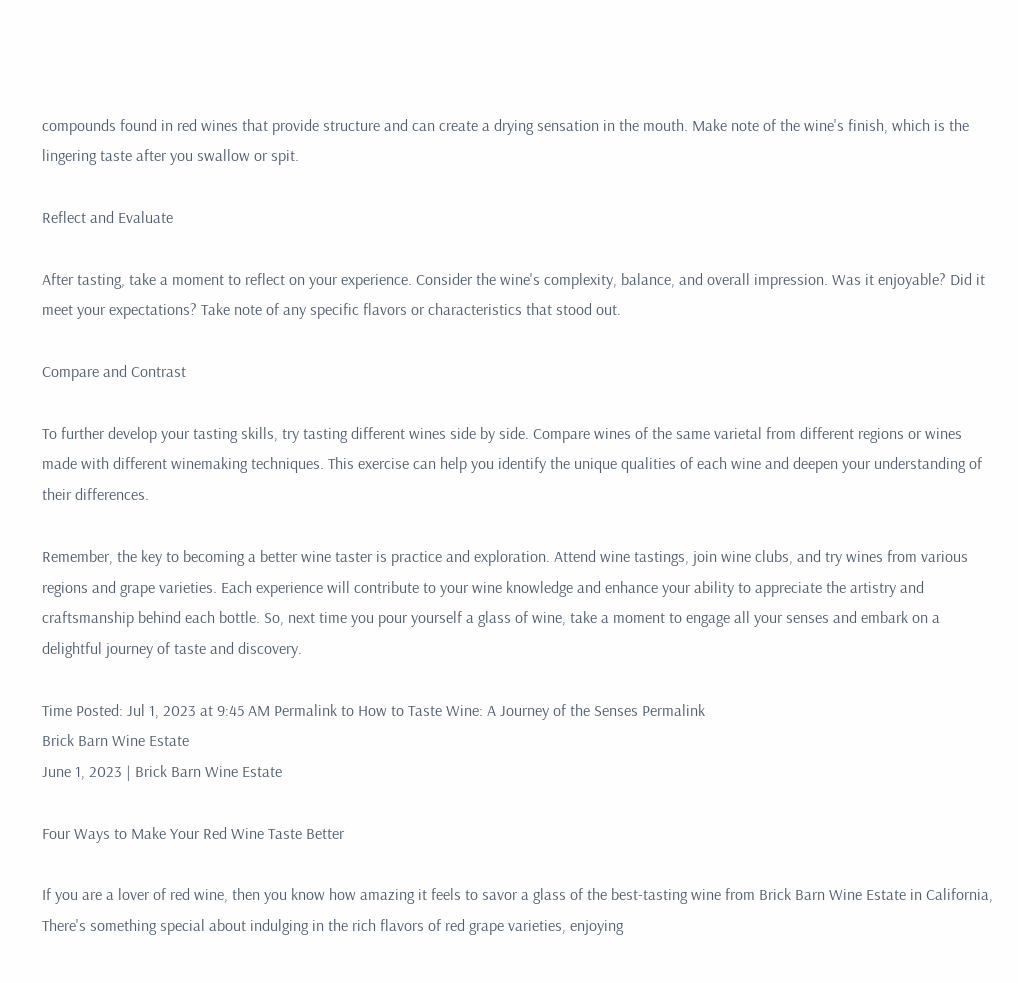compounds found in red wines that provide structure and can create a drying sensation in the mouth. Make note of the wine's finish, which is the lingering taste after you swallow or spit.

Reflect and Evaluate

After tasting, take a moment to reflect on your experience. Consider the wine's complexity, balance, and overall impression. Was it enjoyable? Did it meet your expectations? Take note of any specific flavors or characteristics that stood out.

Compare and Contrast

To further develop your tasting skills, try tasting different wines side by side. Compare wines of the same varietal from different regions or wines made with different winemaking techniques. This exercise can help you identify the unique qualities of each wine and deepen your understanding of their differences.

Remember, the key to becoming a better wine taster is practice and exploration. Attend wine tastings, join wine clubs, and try wines from various regions and grape varieties. Each experience will contribute to your wine knowledge and enhance your ability to appreciate the artistry and craftsmanship behind each bottle. So, next time you pour yourself a glass of wine, take a moment to engage all your senses and embark on a delightful journey of taste and discovery.

Time Posted: Jul 1, 2023 at 9:45 AM Permalink to How to Taste Wine: A Journey of the Senses Permalink
Brick Barn Wine Estate
June 1, 2023 | Brick Barn Wine Estate

Four Ways to Make Your Red Wine Taste Better

If you are a lover of red wine, then you know how amazing it feels to savor a glass of the best-tasting wine from Brick Barn Wine Estate in California, There's something special about indulging in the rich flavors of red grape varieties, enjoying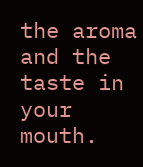the aroma and the taste in your mouth.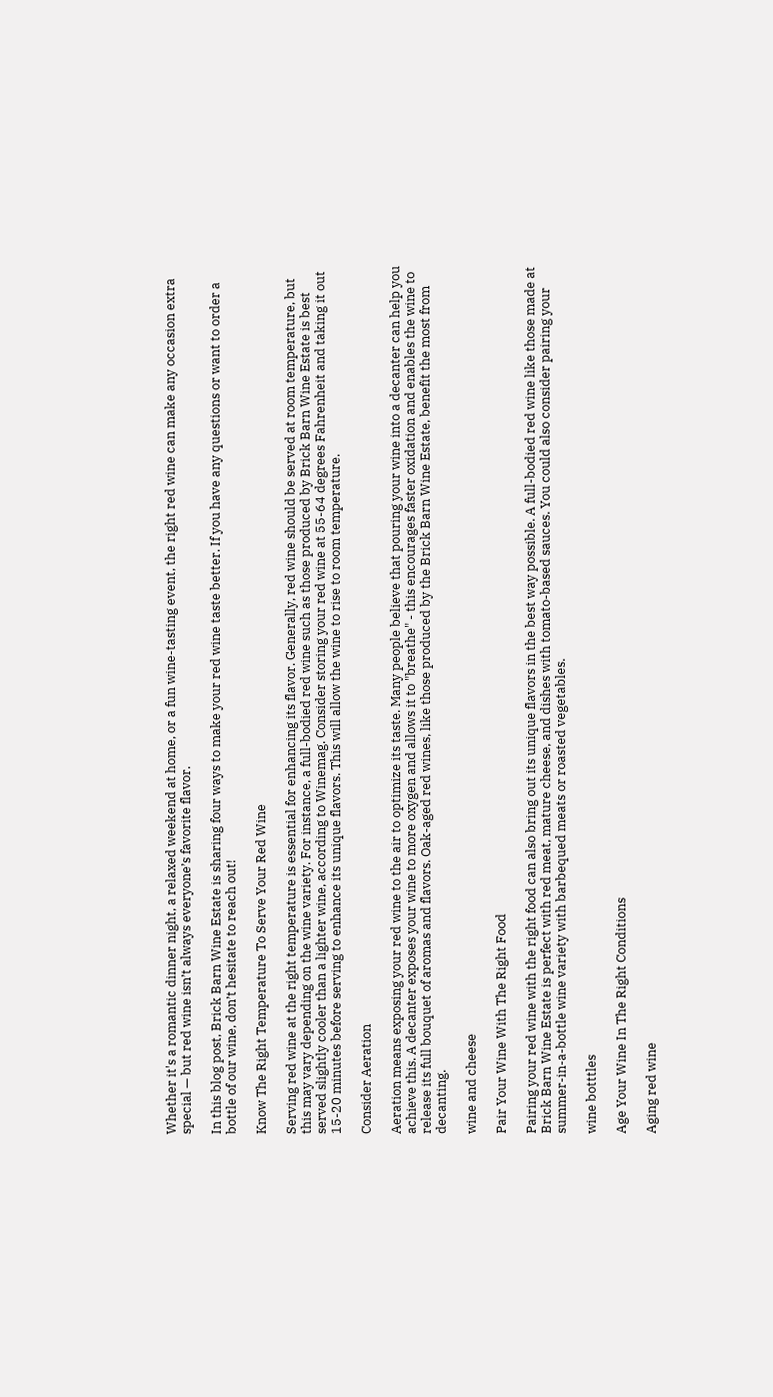Whether it's a romantic dinner night, a relaxed weekend at home, or a fun wine-tasting event, the right red wine can make any occasion extra special — but red wine isn’t always everyone’s favorite flavor.

In this blog post, Brick Barn Wine Estate is sharing four ways to make your red wine taste better. If you have any questions or want to order a bottle of our wine, don’t hesitate to reach out!

Know The Right Temperature To Serve Your Red Wine

Serving red wine at the right temperature is essential for enhancing its flavor. Generally, red wine should be served at room temperature, but this may vary depending on the wine variety. For instance, a full-bodied red wine such as those produced by Brick Barn Wine Estate is best served slightly cooler than a lighter wine, according to Winemag. Consider storing your red wine at 55-64 degrees Fahrenheit and taking it out 15-20 minutes before serving to enhance its unique flavors. This will allow the wine to rise to room temperature.

Consider Aeration

Aeration means exposing your red wine to the air to optimize its taste. Many people believe that pouring your wine into a decanter can help you achieve this. A decanter exposes your wine to more oxygen and allows it to "breathe" - this encourages faster oxidation and enables the wine to release its full bouquet of aromas and flavors. Oak-aged red wines, like those produced by the Brick Barn Wine Estate, benefit the most from decanting.

wine and cheese

Pair Your Wine With The Right Food

Pairing your red wine with the right food can also bring out its unique flavors in the best way possible. A full-bodied red wine like those made at Brick Barn Wine Estate is perfect with red meat, mature cheese, and dishes with tomato-based sauces. You could also consider pairing your summer-in-a-bottle wine variety with barbequed meats or roasted vegetables.

wine botttles

Age Your Wine In The Right Conditions

Aging red wine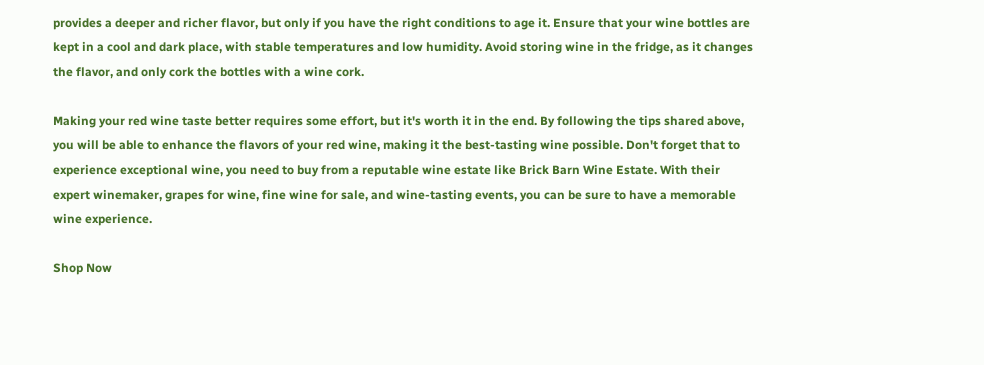provides a deeper and richer flavor, but only if you have the right conditions to age it. Ensure that your wine bottles are kept in a cool and dark place, with stable temperatures and low humidity. Avoid storing wine in the fridge, as it changes the flavor, and only cork the bottles with a wine cork.

Making your red wine taste better requires some effort, but it's worth it in the end. By following the tips shared above, you will be able to enhance the flavors of your red wine, making it the best-tasting wine possible. Don't forget that to experience exceptional wine, you need to buy from a reputable wine estate like Brick Barn Wine Estate. With their expert winemaker, grapes for wine, fine wine for sale, and wine-tasting events, you can be sure to have a memorable wine experience.

Shop Now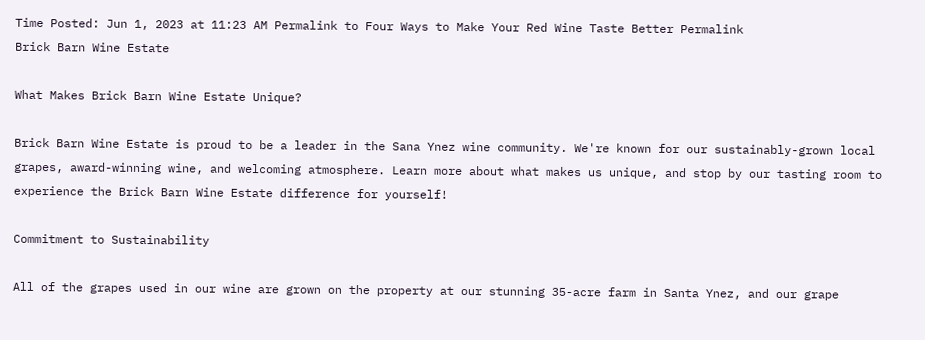Time Posted: Jun 1, 2023 at 11:23 AM Permalink to Four Ways to Make Your Red Wine Taste Better Permalink
Brick Barn Wine Estate

What Makes Brick Barn Wine Estate Unique?

Brick Barn Wine Estate is proud to be a leader in the Sana Ynez wine community. We're known for our sustainably-grown local grapes, award-winning wine, and welcoming atmosphere. Learn more about what makes us unique, and stop by our tasting room to experience the Brick Barn Wine Estate difference for yourself!

Commitment to Sustainability

All of the grapes used in our wine are grown on the property at our stunning 35-acre farm in Santa Ynez, and our grape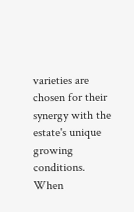varieties are chosen for their synergy with the estate's unique growing conditions. When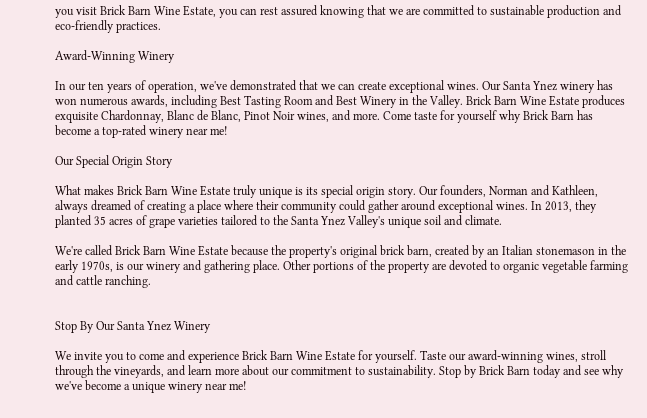you visit Brick Barn Wine Estate, you can rest assured knowing that we are committed to sustainable production and eco-friendly practices.

Award-Winning Winery

In our ten years of operation, we've demonstrated that we can create exceptional wines. Our Santa Ynez winery has won numerous awards, including Best Tasting Room and Best Winery in the Valley. Brick Barn Wine Estate produces exquisite Chardonnay, Blanc de Blanc, Pinot Noir wines, and more. Come taste for yourself why Brick Barn has become a top-rated winery near me!

Our Special Origin Story

What makes Brick Barn Wine Estate truly unique is its special origin story. Our founders, Norman and Kathleen, always dreamed of creating a place where their community could gather around exceptional wines. In 2013, they planted 35 acres of grape varieties tailored to the Santa Ynez Valley's unique soil and climate.

We're called Brick Barn Wine Estate because the property's original brick barn, created by an Italian stonemason in the early 1970s, is our winery and gathering place. Other portions of the property are devoted to organic vegetable farming and cattle ranching.


Stop By Our Santa Ynez Winery

We invite you to come and experience Brick Barn Wine Estate for yourself. Taste our award-winning wines, stroll through the vineyards, and learn more about our commitment to sustainability. Stop by Brick Barn today and see why we've become a unique winery near me!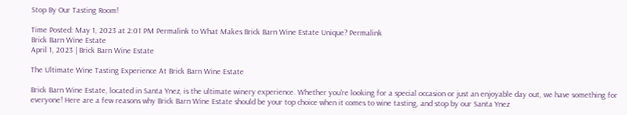Stop By Our Tasting Room!

Time Posted: May 1, 2023 at 2:01 PM Permalink to What Makes Brick Barn Wine Estate Unique? Permalink
Brick Barn Wine Estate
April 1, 2023 | Brick Barn Wine Estate

The Ultimate Wine Tasting Experience At Brick Barn Wine Estate

Brick Barn Wine Estate, located in Santa Ynez, is the ultimate winery experience. Whether you're looking for a special occasion or just an enjoyable day out, we have something for everyone! Here are a few reasons why Brick Barn Wine Estate should be your top choice when it comes to wine tasting, and stop by our Santa Ynez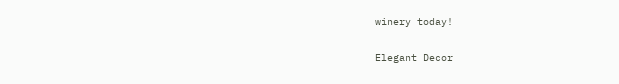winery today!

Elegant Decor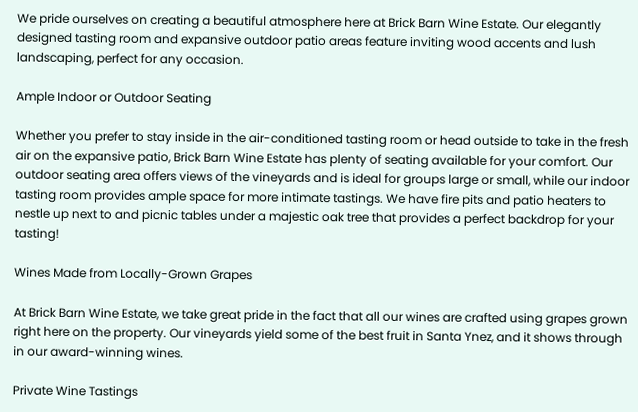We pride ourselves on creating a beautiful atmosphere here at Brick Barn Wine Estate. Our elegantly designed tasting room and expansive outdoor patio areas feature inviting wood accents and lush landscaping, perfect for any occasion.

Ample Indoor or Outdoor Seating

Whether you prefer to stay inside in the air-conditioned tasting room or head outside to take in the fresh air on the expansive patio, Brick Barn Wine Estate has plenty of seating available for your comfort. Our outdoor seating area offers views of the vineyards and is ideal for groups large or small, while our indoor tasting room provides ample space for more intimate tastings. We have fire pits and patio heaters to nestle up next to and picnic tables under a majestic oak tree that provides a perfect backdrop for your tasting!

Wines Made from Locally-Grown Grapes

At Brick Barn Wine Estate, we take great pride in the fact that all our wines are crafted using grapes grown right here on the property. Our vineyards yield some of the best fruit in Santa Ynez, and it shows through in our award-winning wines.

Private Wine Tastings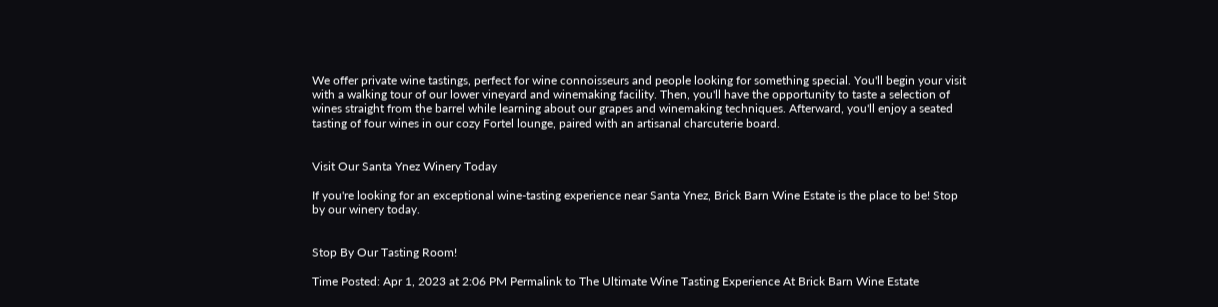We offer private wine tastings, perfect for wine connoisseurs and people looking for something special. You'll begin your visit with a walking tour of our lower vineyard and winemaking facility. Then, you'll have the opportunity to taste a selection of wines straight from the barrel while learning about our grapes and winemaking techniques. Afterward, you'll enjoy a seated tasting of four wines in our cozy Fortel lounge, paired with an artisanal charcuterie board.


Visit Our Santa Ynez Winery Today

If you're looking for an exceptional wine-tasting experience near Santa Ynez, Brick Barn Wine Estate is the place to be! Stop by our winery today.


Stop By Our Tasting Room!

Time Posted: Apr 1, 2023 at 2:06 PM Permalink to The Ultimate Wine Tasting Experience At Brick Barn Wine Estate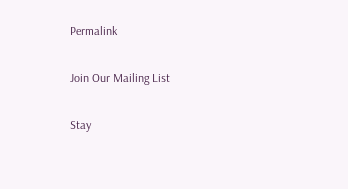Permalink

Join Our Mailing List

Stay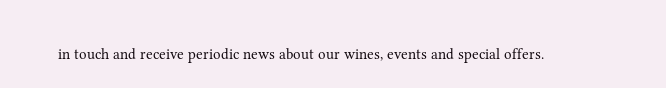in touch and receive periodic news about our wines, events and special offers.